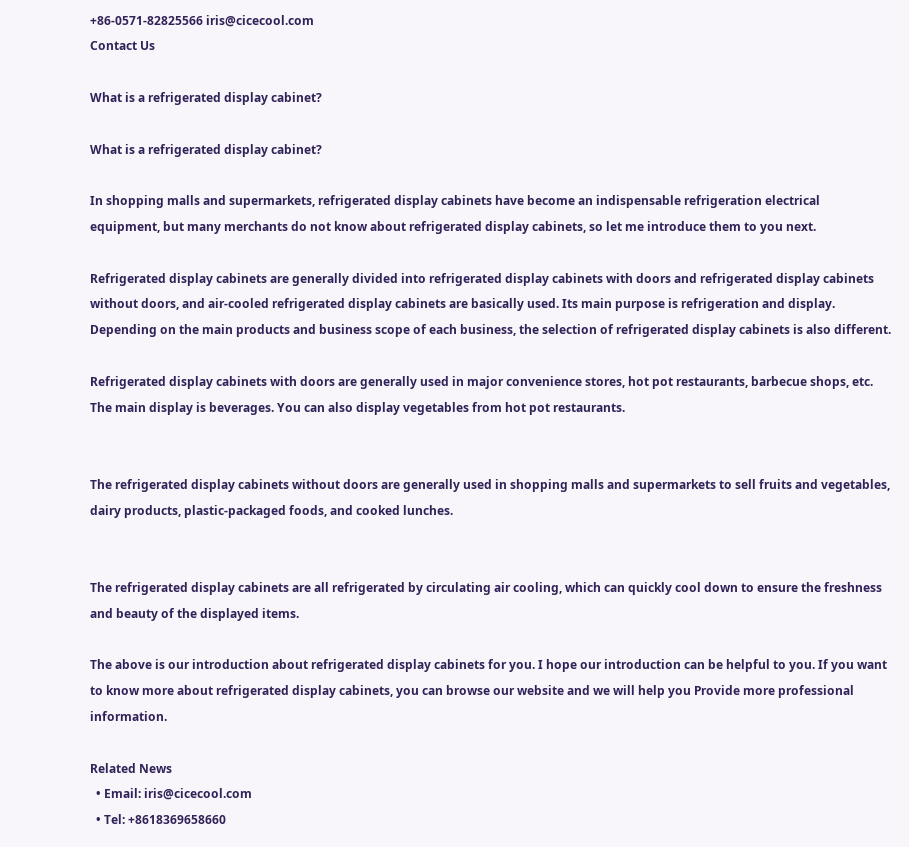+86-0571-82825566 iris@cicecool.com
Contact Us

What is a refrigerated display cabinet?

What is a refrigerated display cabinet?

In shopping malls and supermarkets, refrigerated display cabinets have become an indispensable refrigeration electrical equipment, but many merchants do not know about refrigerated display cabinets, so let me introduce them to you next.

Refrigerated display cabinets are generally divided into refrigerated display cabinets with doors and refrigerated display cabinets without doors, and air-cooled refrigerated display cabinets are basically used. Its main purpose is refrigeration and display. Depending on the main products and business scope of each business, the selection of refrigerated display cabinets is also different.

Refrigerated display cabinets with doors are generally used in major convenience stores, hot pot restaurants, barbecue shops, etc. The main display is beverages. You can also display vegetables from hot pot restaurants.


The refrigerated display cabinets without doors are generally used in shopping malls and supermarkets to sell fruits and vegetables, dairy products, plastic-packaged foods, and cooked lunches.


The refrigerated display cabinets are all refrigerated by circulating air cooling, which can quickly cool down to ensure the freshness and beauty of the displayed items.

The above is our introduction about refrigerated display cabinets for you. I hope our introduction can be helpful to you. If you want to know more about refrigerated display cabinets, you can browse our website and we will help you Provide more professional information.

Related News
  • Email: iris@cicecool.com
  • Tel: +8618369658660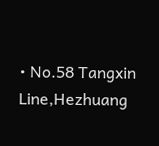• No.58 Tangxin Line,Hezhuang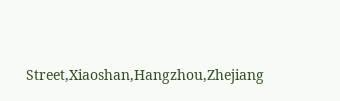Street,Xiaoshan,Hangzhou,Zhejiang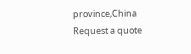province,China
Request a quote